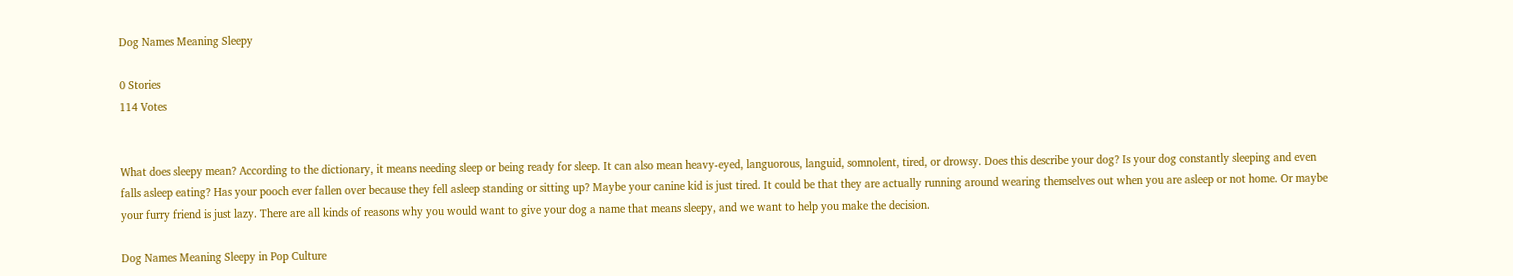Dog Names Meaning Sleepy

0 Stories
114 Votes


What does sleepy mean? According to the dictionary, it means needing sleep or being ready for sleep. It can also mean heavy-eyed, languorous, languid, somnolent, tired, or drowsy. Does this describe your dog? Is your dog constantly sleeping and even falls asleep eating? Has your pooch ever fallen over because they fell asleep standing or sitting up? Maybe your canine kid is just tired. It could be that they are actually running around wearing themselves out when you are asleep or not home. Or maybe your furry friend is just lazy. There are all kinds of reasons why you would want to give your dog a name that means sleepy, and we want to help you make the decision.

Dog Names Meaning Sleepy in Pop Culture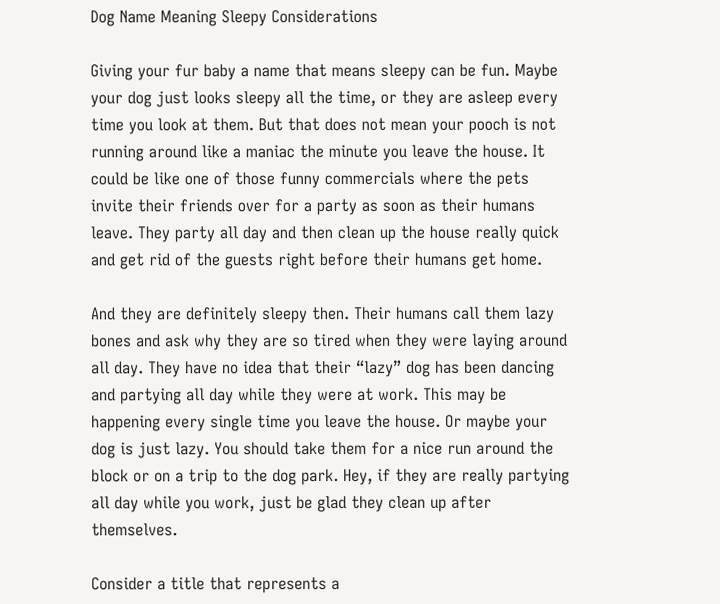Dog Name Meaning Sleepy Considerations

Giving your fur baby a name that means sleepy can be fun. Maybe your dog just looks sleepy all the time, or they are asleep every time you look at them. But that does not mean your pooch is not running around like a maniac the minute you leave the house. It could be like one of those funny commercials where the pets invite their friends over for a party as soon as their humans leave. They party all day and then clean up the house really quick and get rid of the guests right before their humans get home.

And they are definitely sleepy then. Their humans call them lazy bones and ask why they are so tired when they were laying around all day. They have no idea that their “lazy” dog has been dancing and partying all day while they were at work. This may be happening every single time you leave the house. Or maybe your dog is just lazy. You should take them for a nice run around the block or on a trip to the dog park. Hey, if they are really partying all day while you work, just be glad they clean up after themselves.

Consider a title that represents a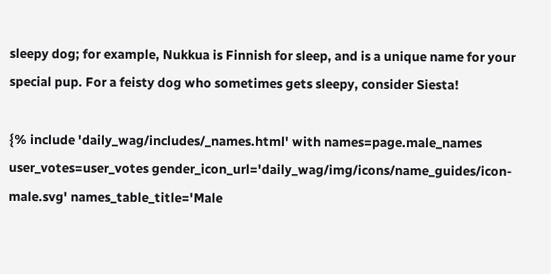sleepy dog; for example, Nukkua is Finnish for sleep, and is a unique name for your special pup. For a feisty dog who sometimes gets sleepy, consider Siesta!

{% include 'daily_wag/includes/_names.html' with names=page.male_names user_votes=user_votes gender_icon_url='daily_wag/img/icons/name_guides/icon-male.svg' names_table_title='Male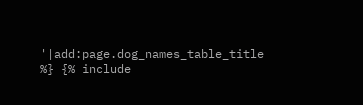'|add:page.dog_names_table_title %} {% include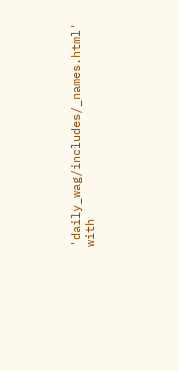'daily_wag/includes/_names.html' with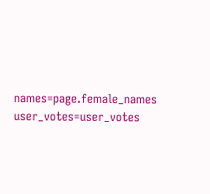names=page.female_names user_votes=user_votes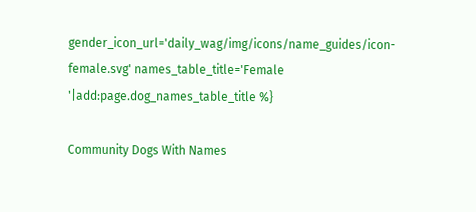gender_icon_url='daily_wag/img/icons/name_guides/icon-female.svg' names_table_title='Female '|add:page.dog_names_table_title %}

Community Dogs With Names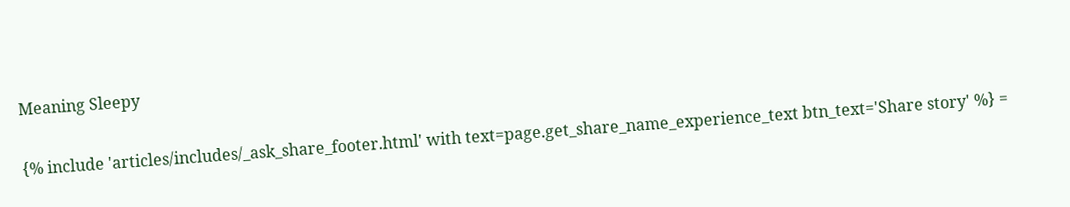Meaning Sleepy

{% include 'articles/includes/_ask_share_footer.html' with text=page.get_share_name_experience_text btn_text='Share story' %} =